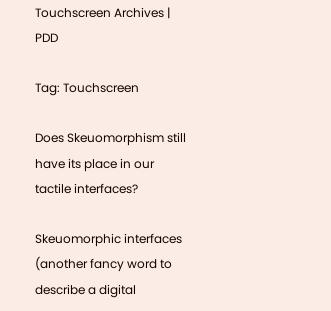Touchscreen Archives | PDD

Tag: Touchscreen

Does Skeuomorphism still have its place in our tactile interfaces?

Skeuomorphic interfaces (another fancy word to describe a digital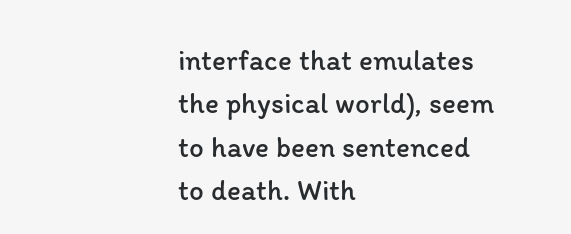interface that emulates the physical world), seem to have been sentenced to death. With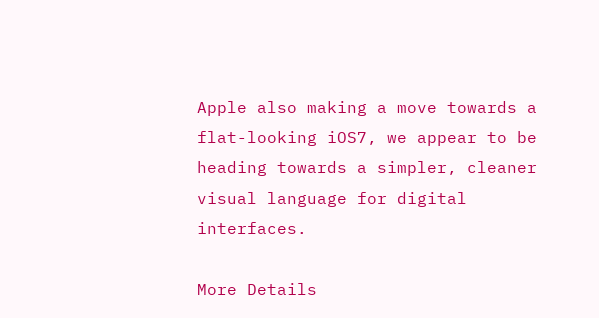Apple also making a move towards a flat-looking iOS7, we appear to be heading towards a simpler, cleaner visual language for digital interfaces.

More Details